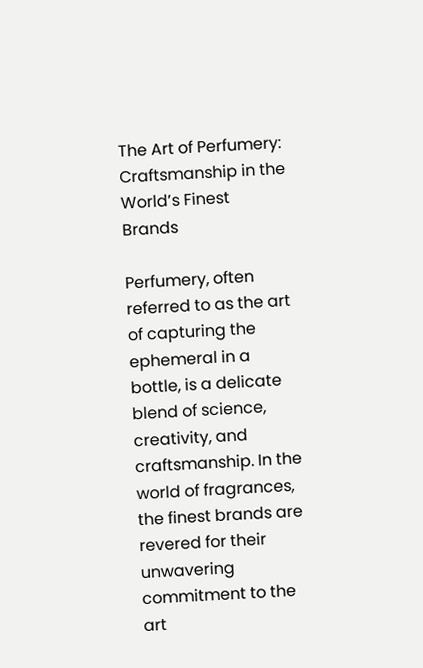The Art of Perfumery: Craftsmanship in the World’s Finest Brands

Perfumery, often referred to as the art of capturing the ephemeral in a bottle, is a delicate blend of science, creativity, and craftsmanship. In the world of fragrances, the finest brands are revered for their unwavering commitment to the art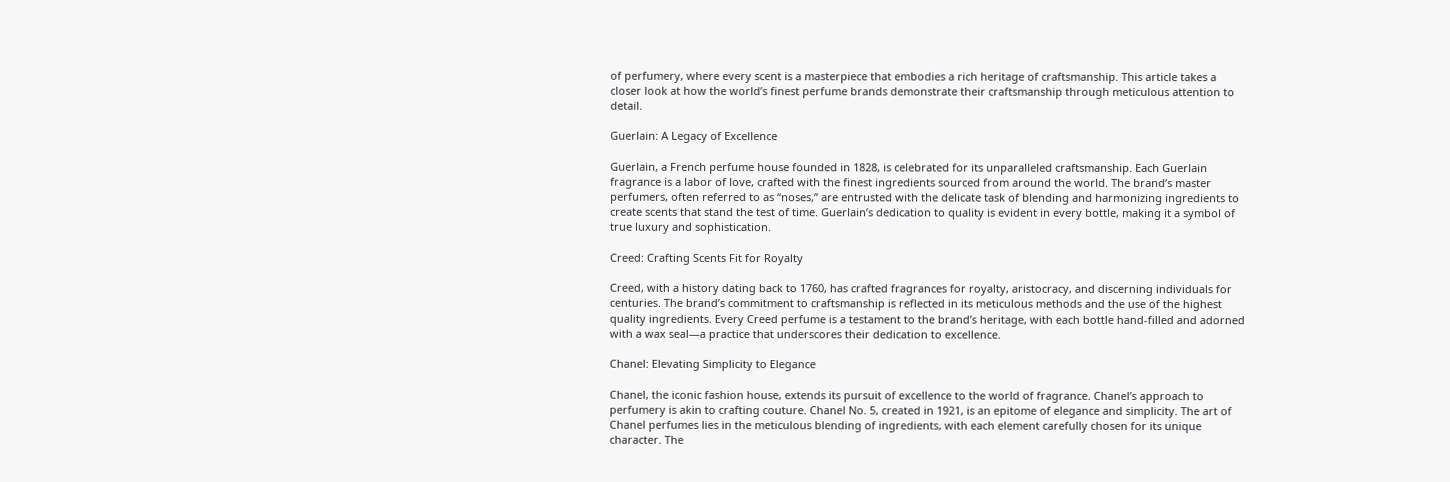of perfumery, where every scent is a masterpiece that embodies a rich heritage of craftsmanship. This article takes a closer look at how the world’s finest perfume brands demonstrate their craftsmanship through meticulous attention to detail.

Guerlain: A Legacy of Excellence

Guerlain, a French perfume house founded in 1828, is celebrated for its unparalleled craftsmanship. Each Guerlain fragrance is a labor of love, crafted with the finest ingredients sourced from around the world. The brand’s master perfumers, often referred to as “noses,” are entrusted with the delicate task of blending and harmonizing ingredients to create scents that stand the test of time. Guerlain’s dedication to quality is evident in every bottle, making it a symbol of true luxury and sophistication.

Creed: Crafting Scents Fit for Royalty

Creed, with a history dating back to 1760, has crafted fragrances for royalty, aristocracy, and discerning individuals for centuries. The brand’s commitment to craftsmanship is reflected in its meticulous methods and the use of the highest quality ingredients. Every Creed perfume is a testament to the brand’s heritage, with each bottle hand-filled and adorned with a wax seal—a practice that underscores their dedication to excellence.

Chanel: Elevating Simplicity to Elegance

Chanel, the iconic fashion house, extends its pursuit of excellence to the world of fragrance. Chanel’s approach to perfumery is akin to crafting couture. Chanel No. 5, created in 1921, is an epitome of elegance and simplicity. The art of Chanel perfumes lies in the meticulous blending of ingredients, with each element carefully chosen for its unique character. The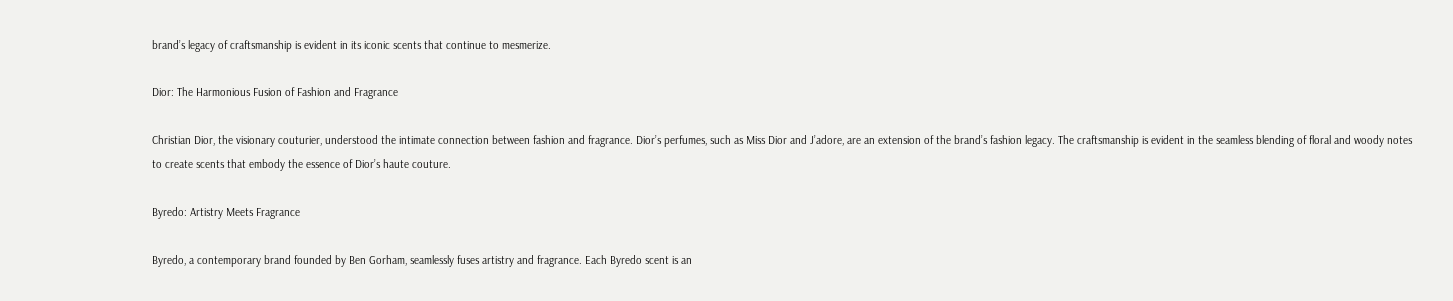brand’s legacy of craftsmanship is evident in its iconic scents that continue to mesmerize.

Dior: The Harmonious Fusion of Fashion and Fragrance

Christian Dior, the visionary couturier, understood the intimate connection between fashion and fragrance. Dior’s perfumes, such as Miss Dior and J’adore, are an extension of the brand’s fashion legacy. The craftsmanship is evident in the seamless blending of floral and woody notes to create scents that embody the essence of Dior’s haute couture.

Byredo: Artistry Meets Fragrance

Byredo, a contemporary brand founded by Ben Gorham, seamlessly fuses artistry and fragrance. Each Byredo scent is an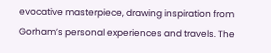evocative masterpiece, drawing inspiration from Gorham’s personal experiences and travels. The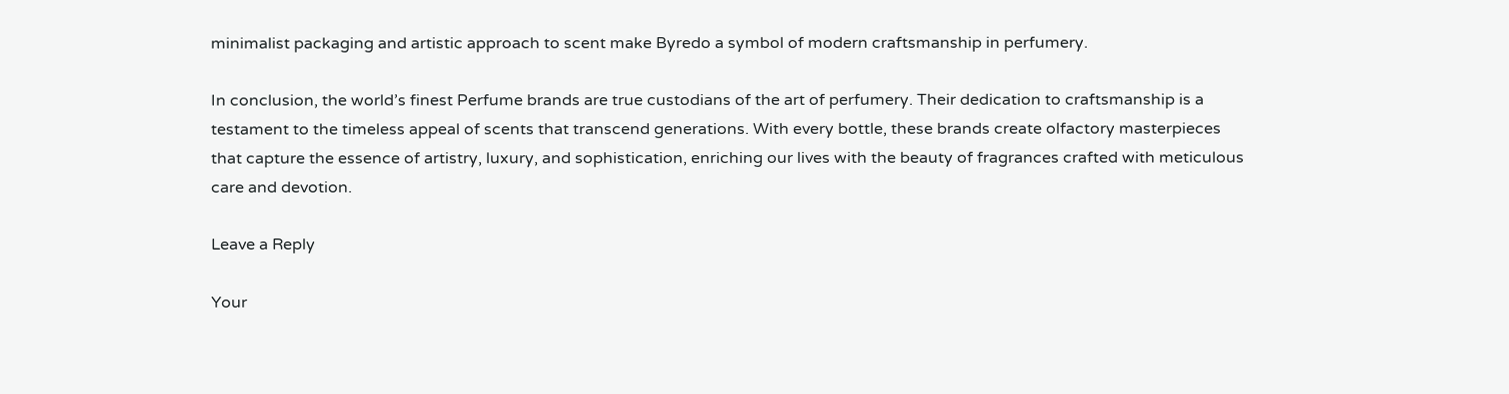minimalist packaging and artistic approach to scent make Byredo a symbol of modern craftsmanship in perfumery.

In conclusion, the world’s finest Perfume brands are true custodians of the art of perfumery. Their dedication to craftsmanship is a testament to the timeless appeal of scents that transcend generations. With every bottle, these brands create olfactory masterpieces that capture the essence of artistry, luxury, and sophistication, enriching our lives with the beauty of fragrances crafted with meticulous care and devotion.

Leave a Reply

Your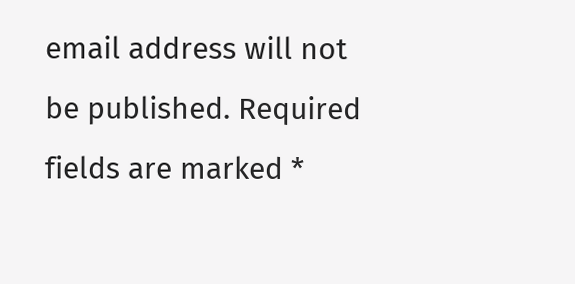email address will not be published. Required fields are marked *